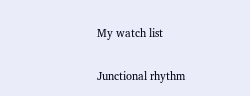My watch list

Junctional rhythm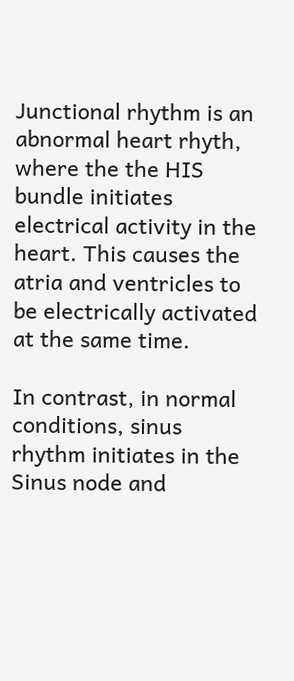Junctional rhythm is an abnormal heart rhyth, where the the HIS bundle initiates electrical activity in the heart. This causes the atria and ventricles to be electrically activated at the same time.

In contrast, in normal conditions, sinus rhythm initiates in the Sinus node and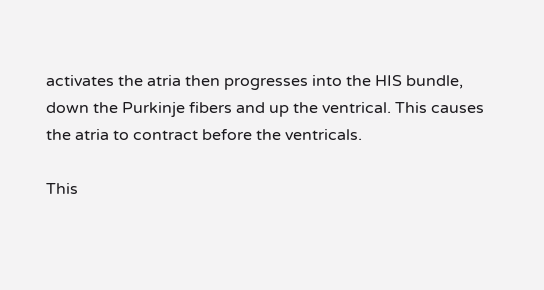activates the atria then progresses into the HIS bundle, down the Purkinje fibers and up the ventrical. This causes the atria to contract before the ventricals.

This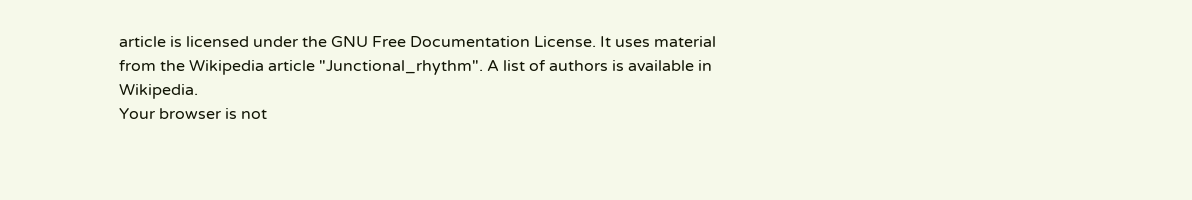article is licensed under the GNU Free Documentation License. It uses material from the Wikipedia article "Junctional_rhythm". A list of authors is available in Wikipedia.
Your browser is not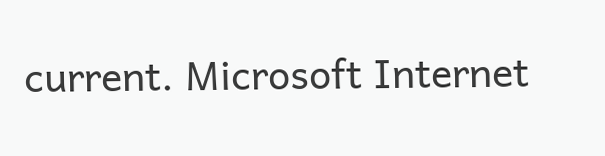current. Microsoft Internet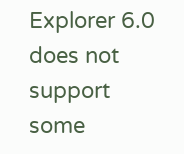Explorer 6.0 does not support some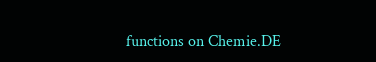functions on Chemie.DE